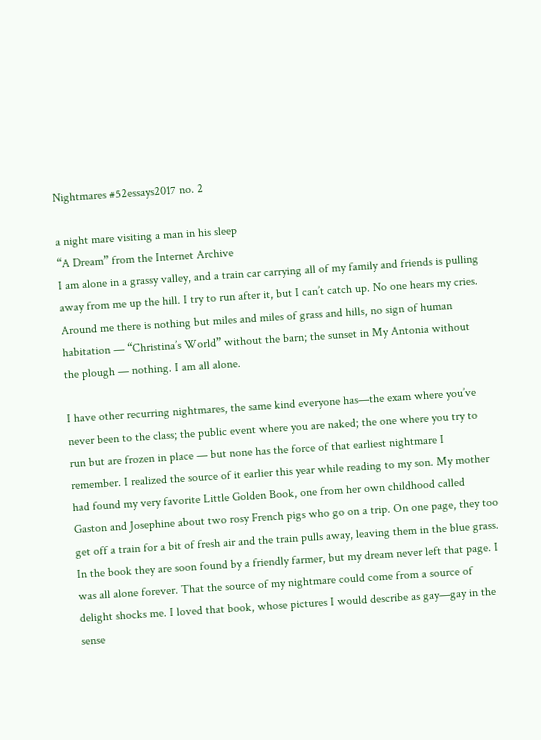Nightmares #52essays2017 no. 2

a night mare visiting a man in his sleep
“A Dream” from the Internet Archive
I am alone in a grassy valley, and a train car carrying all of my family and friends is pulling away from me up the hill. I try to run after it, but I can’t catch up. No one hears my cries. Around me there is nothing but miles and miles of grass and hills, no sign of human habitation — “Christina’s World” without the barn; the sunset in My Antonia without the plough — nothing. I am all alone.

I have other recurring nightmares, the same kind everyone has—the exam where you’ve never been to the class; the public event where you are naked; the one where you try to run but are frozen in place — but none has the force of that earliest nightmare I remember. I realized the source of it earlier this year while reading to my son. My mother had found my very favorite Little Golden Book, one from her own childhood called Gaston and Josephine about two rosy French pigs who go on a trip. On one page, they too get off a train for a bit of fresh air and the train pulls away, leaving them in the blue grass. In the book they are soon found by a friendly farmer, but my dream never left that page. I was all alone forever. That the source of my nightmare could come from a source of delight shocks me. I loved that book, whose pictures I would describe as gay—gay in the sense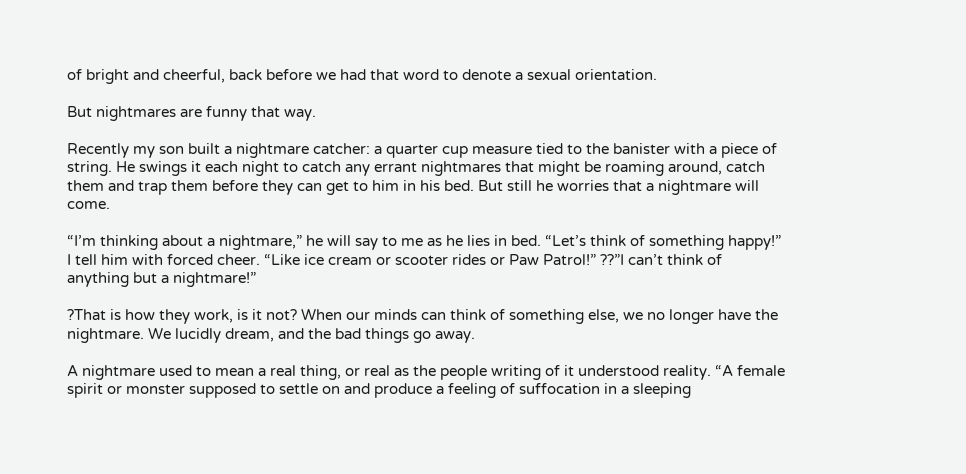of bright and cheerful, back before we had that word to denote a sexual orientation.

But nightmares are funny that way.

Recently my son built a nightmare catcher: a quarter cup measure tied to the banister with a piece of string. He swings it each night to catch any errant nightmares that might be roaming around, catch them and trap them before they can get to him in his bed. But still he worries that a nightmare will come.

“I’m thinking about a nightmare,” he will say to me as he lies in bed. “Let’s think of something happy!” I tell him with forced cheer. “Like ice cream or scooter rides or Paw Patrol!” ??”I can’t think of anything but a nightmare!”

?That is how they work, is it not? When our minds can think of something else, we no longer have the nightmare. We lucidly dream, and the bad things go away.

A nightmare used to mean a real thing, or real as the people writing of it understood reality. “A female spirit or monster supposed to settle on and produce a feeling of suffocation in a sleeping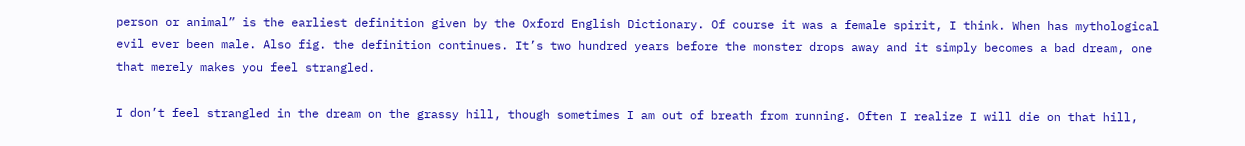person or animal” is the earliest definition given by the Oxford English Dictionary. Of course it was a female spirit, I think. When has mythological evil ever been male. Also fig. the definition continues. It’s two hundred years before the monster drops away and it simply becomes a bad dream, one that merely makes you feel strangled.

I don’t feel strangled in the dream on the grassy hill, though sometimes I am out of breath from running. Often I realize I will die on that hill,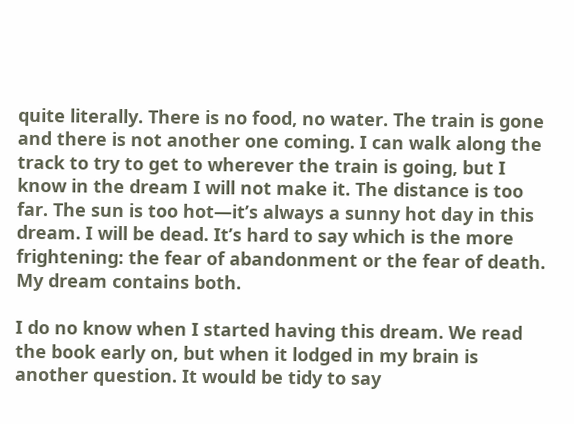quite literally. There is no food, no water. The train is gone and there is not another one coming. I can walk along the track to try to get to wherever the train is going, but I know in the dream I will not make it. The distance is too far. The sun is too hot—it’s always a sunny hot day in this dream. I will be dead. It’s hard to say which is the more frightening: the fear of abandonment or the fear of death. My dream contains both.

I do no know when I started having this dream. We read the book early on, but when it lodged in my brain is another question. It would be tidy to say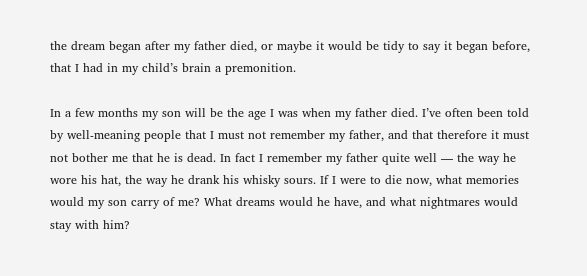the dream began after my father died, or maybe it would be tidy to say it began before, that I had in my child’s brain a premonition.

In a few months my son will be the age I was when my father died. I’ve often been told by well-meaning people that I must not remember my father, and that therefore it must not bother me that he is dead. In fact I remember my father quite well — the way he wore his hat, the way he drank his whisky sours. If I were to die now, what memories would my son carry of me? What dreams would he have, and what nightmares would stay with him?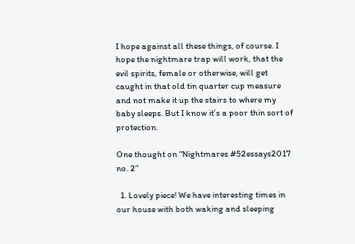I hope against all these things, of course. I hope the nightmare trap will work, that the evil spirits, female or otherwise, will get caught in that old tin quarter cup measure and not make it up the stairs to where my baby sleeps. But I know it’s a poor thin sort of protection.

One thought on “Nightmares #52essays2017 no. 2”

  1. Lovely piece! We have interesting times in our house with both waking and sleeping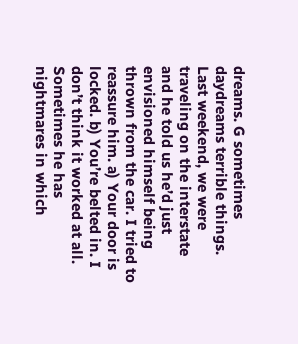dreams. G sometimes daydreams terrible things. Last weekend, we were traveling on the interstate and he told us he’d just envisioned himself being thrown from the car. I tried to reassure him. a) Your door is locked. b) You’re belted in. I don’t think it worked at all. Sometimes he has nightmares in which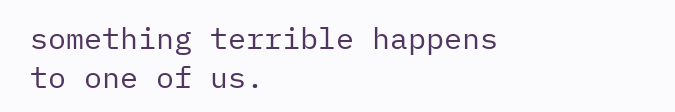something terrible happens to one of us.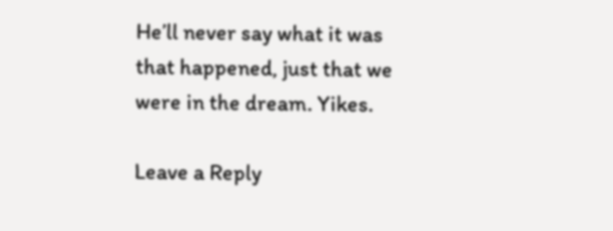He’ll never say what it was that happened, just that we were in the dream. Yikes.

Leave a Reply